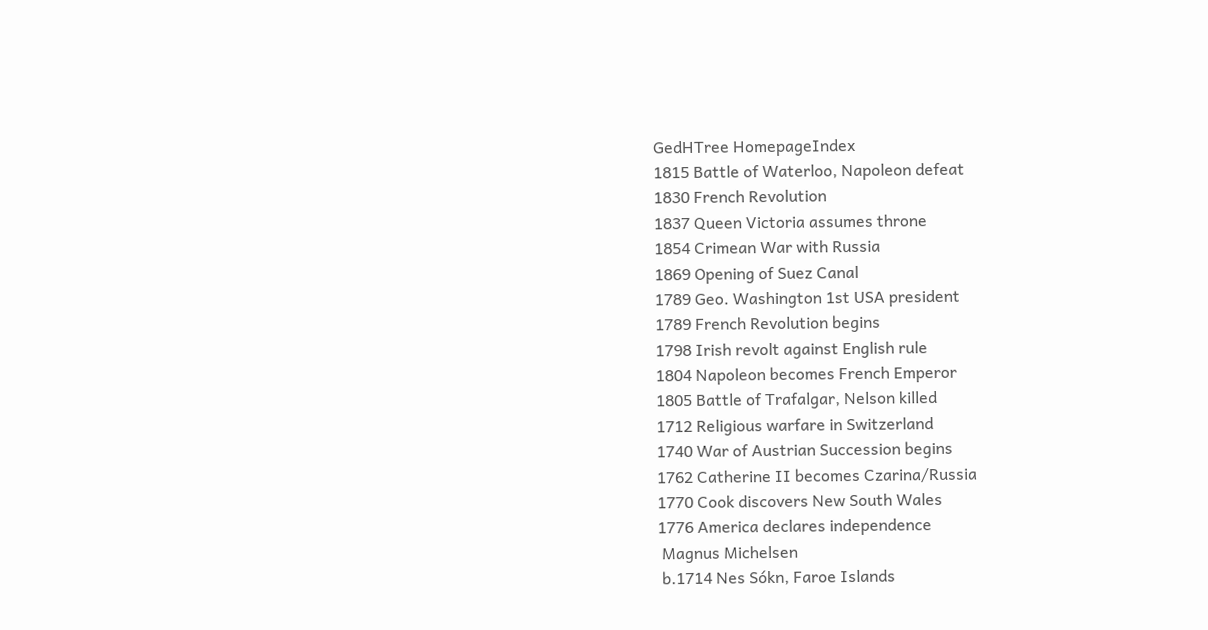GedHTree HomepageIndex
1815 Battle of Waterloo, Napoleon defeat
1830 French Revolution
1837 Queen Victoria assumes throne
1854 Crimean War with Russia
1869 Opening of Suez Canal
1789 Geo. Washington 1st USA president
1789 French Revolution begins
1798 Irish revolt against English rule
1804 Napoleon becomes French Emperor
1805 Battle of Trafalgar, Nelson killed
1712 Religious warfare in Switzerland
1740 War of Austrian Succession begins
1762 Catherine II becomes Czarina/Russia
1770 Cook discovers New South Wales
1776 America declares independence
 Magnus Michelsen
 b.1714 Nes Sókn, Faroe Islands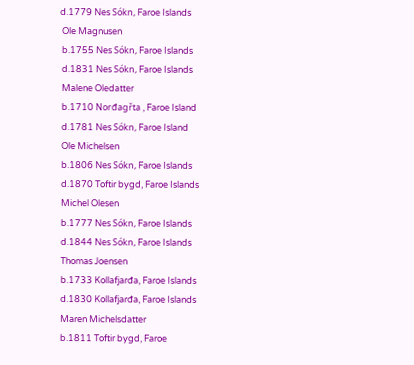d.1779 Nes Sókn, Faroe Islands
 Ole Magnusen
 b.1755 Nes Sókn, Faroe Islands
 d.1831 Nes Sókn, Faroe Islands
 Malene Oledatter
 b.1710 Norđagřta , Faroe Island
 d.1781 Nes Sókn, Faroe Island
 Ole Michelsen
 b.1806 Nes Sókn, Faroe Islands
 d.1870 Toftir bygd, Faroe Islands
 Michel Olesen
 b.1777 Nes Sókn, Faroe Islands
 d.1844 Nes Sókn, Faroe Islands
 Thomas Joensen
 b.1733 Kollafjarđa, Faroe Islands
 d.1830 Kollafjarđa, Faroe Islands
 Maren Michelsdatter
 b.1811 Toftir bygd, Faroe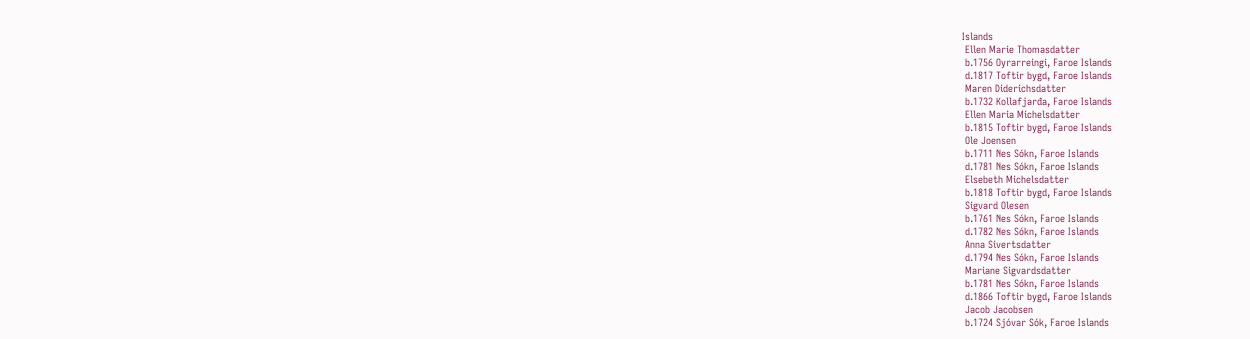Islands
 Ellen Marie Thomasdatter
 b.1756 Oyrarreingi, Faroe Islands
 d.1817 Toftir bygd, Faroe Islands
 Maren Diderichsdatter
 b.1732 Kollafjarđa, Faroe Islands
 Ellen Maria Michelsdatter
 b.1815 Toftir bygd, Faroe Islands
 Ole Joensen
 b.1711 Nes Sókn, Faroe Islands
 d.1781 Nes Sókn, Faroe Islands
 Elsebeth Michelsdatter
 b.1818 Toftir bygd, Faroe Islands
 Sigvard Olesen
 b.1761 Nes Sókn, Faroe Islands
 d.1782 Nes Sókn, Faroe Islands
 Anna Sivertsdatter
 d.1794 Nes Sókn, Faroe Islands
 Mariane Sigvardsdatter
 b.1781 Nes Sókn, Faroe Islands
 d.1866 Toftir bygd, Faroe Islands
 Jacob Jacobsen
 b.1724 Sjóvar Sók, Faroe Islands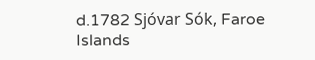d.1782 Sjóvar Sók, Faroe Islands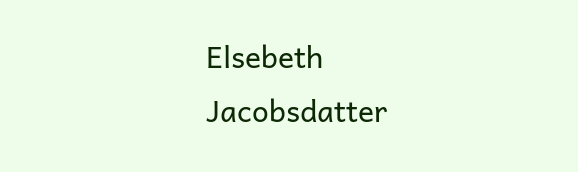Elsebeth Jacobsdatter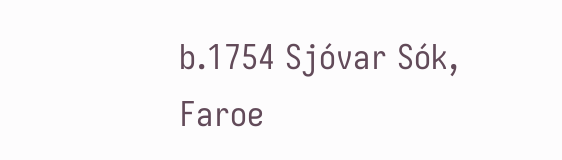b.1754 Sjóvar Sók, Faroe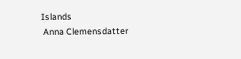Islands
 Anna Clemensdatter